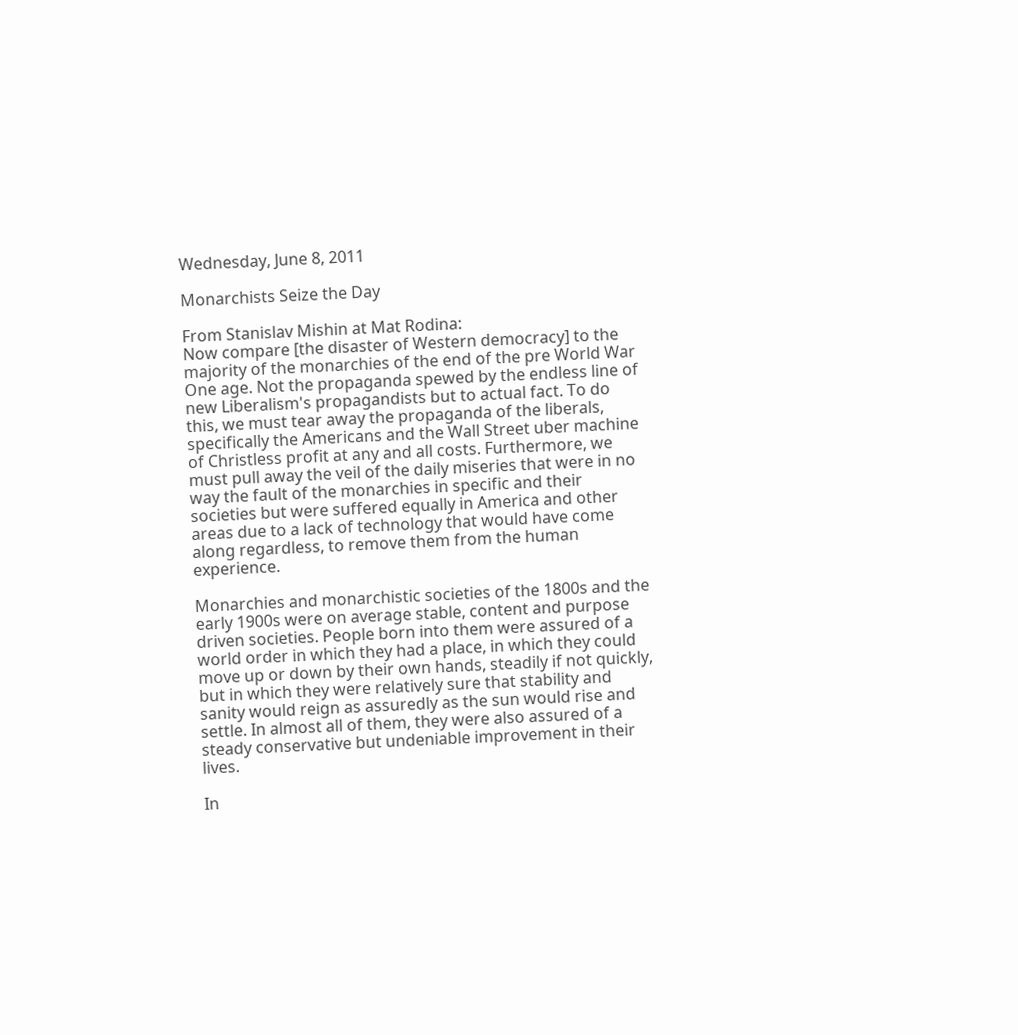Wednesday, June 8, 2011

Monarchists Seize the Day

From Stanislav Mishin at Mat Rodina:
Now compare [the disaster of Western democracy] to the majority of the monarchies of the end of the pre World War One age. Not the propaganda spewed by the endless line of new Liberalism's propagandists but to actual fact. To do this, we must tear away the propaganda of the liberals, specifically the Americans and the Wall Street uber machine of Christless profit at any and all costs. Furthermore, we must pull away the veil of the daily miseries that were in no way the fault of the monarchies in specific and their societies but were suffered equally in America and other areas due to a lack of technology that would have come along regardless, to remove them from the human experience.

Monarchies and monarchistic societies of the 1800s and the early 1900s were on average stable, content and purpose driven societies. People born into them were assured of a world order in which they had a place, in which they could move up or down by their own hands, steadily if not quickly, but in which they were relatively sure that stability and sanity would reign as assuredly as the sun would rise and settle. In almost all of them, they were also assured of a steady conservative but undeniable improvement in their lives.

In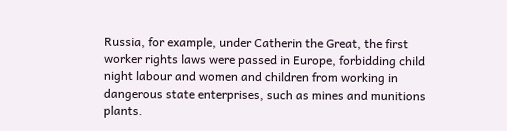Russia, for example, under Catherin the Great, the first worker rights laws were passed in Europe, forbidding child night labour and women and children from working in dangerous state enterprises, such as mines and munitions plants.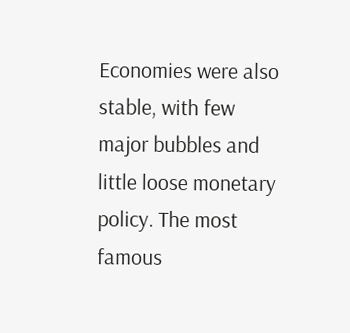Economies were also stable, with few major bubbles and little loose monetary policy. The most famous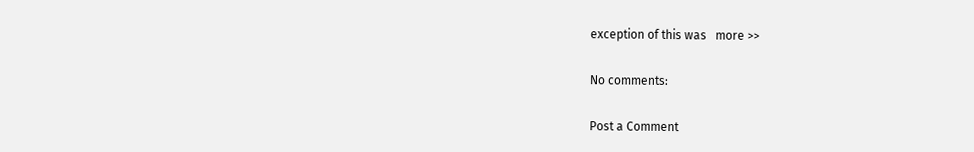exception of this was   more >>

No comments:

Post a Comment